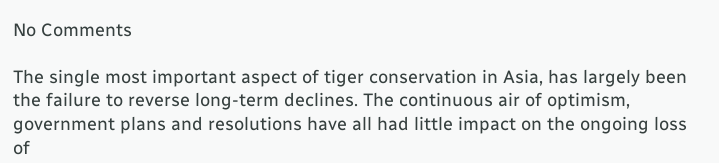No Comments

The single most important aspect of tiger conservation in Asia, has largely been the failure to reverse long-term declines. The continuous air of optimism, government plans and resolutions have all had little impact on the ongoing loss of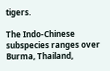tigers.

The Indo-Chinese subspecies ranges over Burma, Thailand,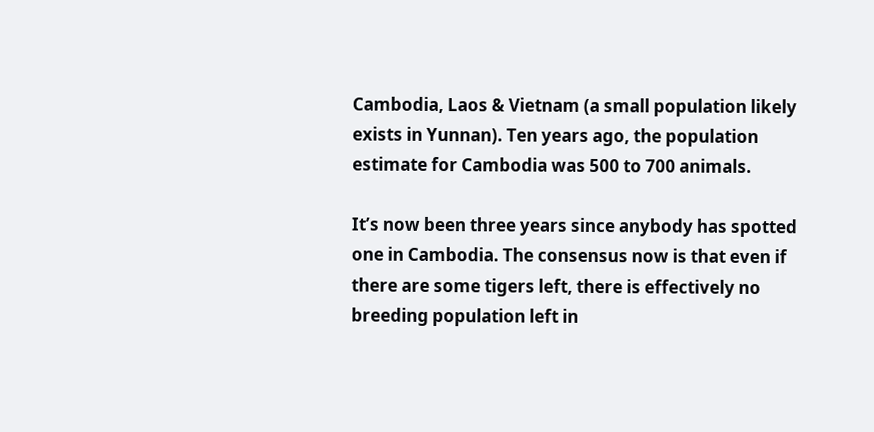Cambodia, Laos & Vietnam (a small population likely exists in Yunnan). Ten years ago, the population estimate for Cambodia was 500 to 700 animals.

It’s now been three years since anybody has spotted one in Cambodia. The consensus now is that even if there are some tigers left, there is effectively no breeding population left in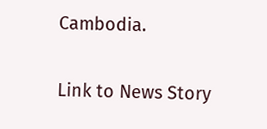Cambodia.

Link to News Story